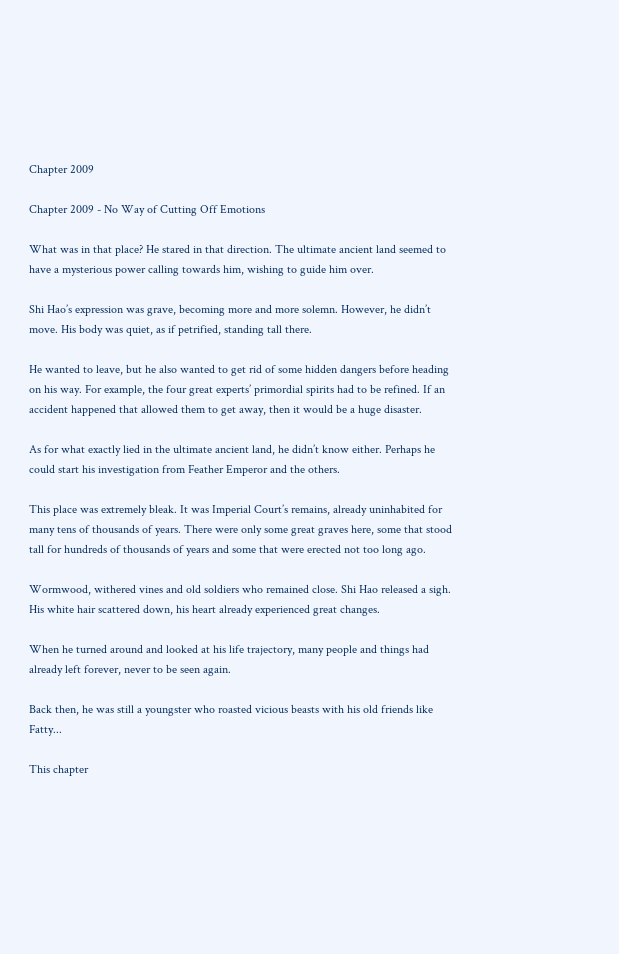Chapter 2009

Chapter 2009 - No Way of Cutting Off Emotions

What was in that place? He stared in that direction. The ultimate ancient land seemed to have a mysterious power calling towards him, wishing to guide him over.

Shi Hao’s expression was grave, becoming more and more solemn. However, he didn’t move. His body was quiet, as if petrified, standing tall there.

He wanted to leave, but he also wanted to get rid of some hidden dangers before heading on his way. For example, the four great experts’ primordial spirits had to be refined. If an accident happened that allowed them to get away, then it would be a huge disaster.

As for what exactly lied in the ultimate ancient land, he didn’t know either. Perhaps he could start his investigation from Feather Emperor and the others.

This place was extremely bleak. It was Imperial Court’s remains, already uninhabited for many tens of thousands of years. There were only some great graves here, some that stood tall for hundreds of thousands of years and some that were erected not too long ago.

Wormwood, withered vines and old soldiers who remained close. Shi Hao released a sigh. His white hair scattered down, his heart already experienced great changes.

When he turned around and looked at his life trajectory, many people and things had already left forever, never to be seen again.

Back then, he was still a youngster who roasted vicious beasts with his old friends like Fatty...

This chapter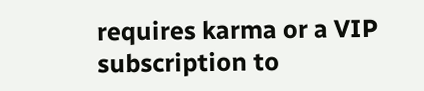requires karma or a VIP subscription to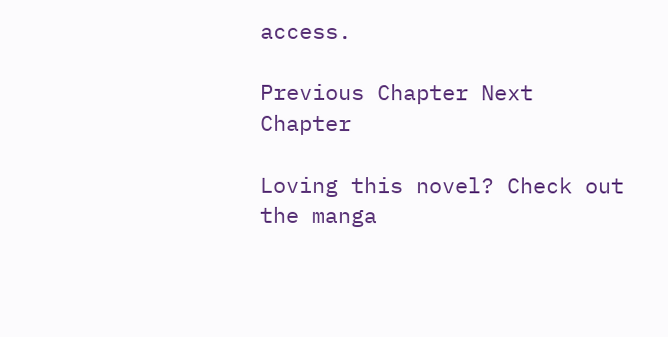access.

Previous Chapter Next Chapter

Loving this novel? Check out the manga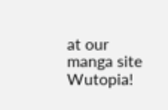at our manga site Wutopia!